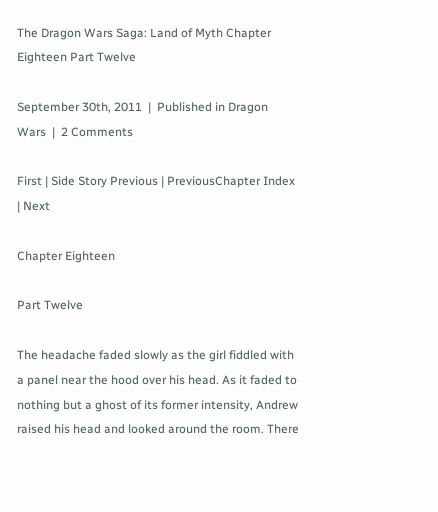The Dragon Wars Saga: Land of Myth Chapter Eighteen Part Twelve

September 30th, 2011  |  Published in Dragon Wars  |  2 Comments

First | Side Story Previous | PreviousChapter Index | Next

Chapter Eighteen

Part Twelve

The headache faded slowly as the girl fiddled with a panel near the hood over his head. As it faded to nothing but a ghost of its former intensity, Andrew raised his head and looked around the room. There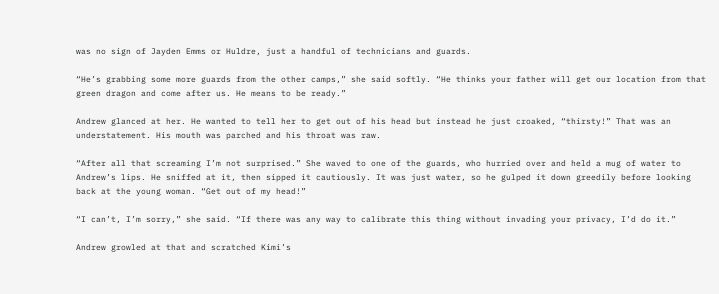was no sign of Jayden Emms or Huldre, just a handful of technicians and guards.

“He’s grabbing some more guards from the other camps,” she said softly. “He thinks your father will get our location from that green dragon and come after us. He means to be ready.”

Andrew glanced at her. He wanted to tell her to get out of his head but instead he just croaked, “thirsty!” That was an understatement. His mouth was parched and his throat was raw.

“After all that screaming I’m not surprised.” She waved to one of the guards, who hurried over and held a mug of water to Andrew’s lips. He sniffed at it, then sipped it cautiously. It was just water, so he gulped it down greedily before looking back at the young woman. “Get out of my head!”

“I can’t, I’m sorry,” she said. “If there was any way to calibrate this thing without invading your privacy, I’d do it.”

Andrew growled at that and scratched Kimi’s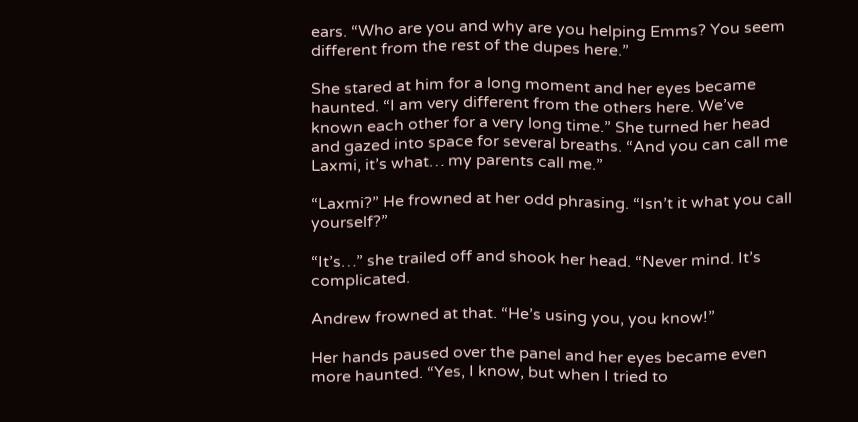ears. “Who are you and why are you helping Emms? You seem different from the rest of the dupes here.”

She stared at him for a long moment and her eyes became haunted. “I am very different from the others here. We’ve known each other for a very long time.” She turned her head and gazed into space for several breaths. “And you can call me Laxmi, it’s what… my parents call me.”

“Laxmi?” He frowned at her odd phrasing. “Isn’t it what you call yourself?”

“It’s…” she trailed off and shook her head. “Never mind. It’s complicated.

Andrew frowned at that. “He’s using you, you know!”

Her hands paused over the panel and her eyes became even more haunted. “Yes, I know, but when I tried to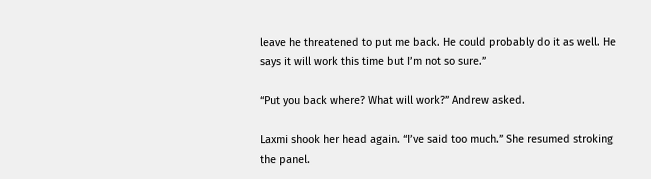leave he threatened to put me back. He could probably do it as well. He says it will work this time but I’m not so sure.”

“Put you back where? What will work?” Andrew asked.

Laxmi shook her head again. “I’ve said too much.” She resumed stroking the panel.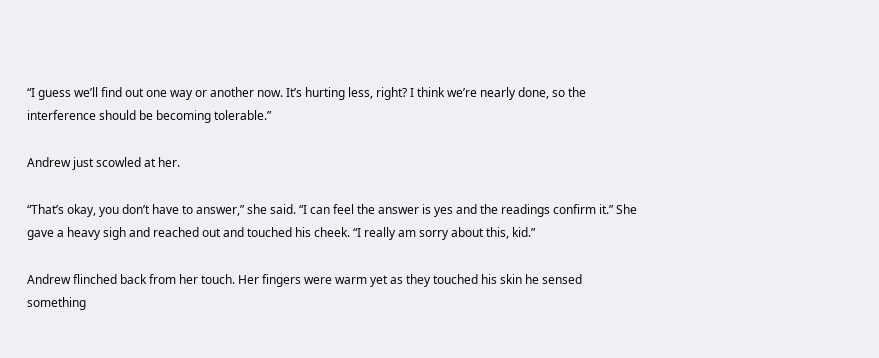“I guess we’ll find out one way or another now. It’s hurting less, right? I think we’re nearly done, so the interference should be becoming tolerable.”

Andrew just scowled at her.

“That’s okay, you don’t have to answer,” she said. “I can feel the answer is yes and the readings confirm it.” She gave a heavy sigh and reached out and touched his cheek. “I really am sorry about this, kid.”

Andrew flinched back from her touch. Her fingers were warm yet as they touched his skin he sensed something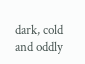dark, cold and oddly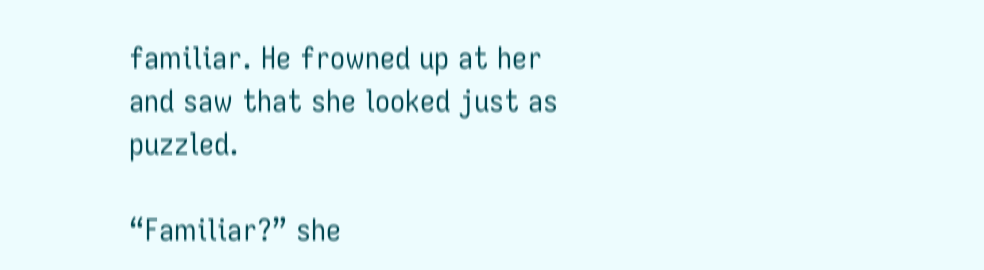familiar. He frowned up at her and saw that she looked just as puzzled.

“Familiar?” she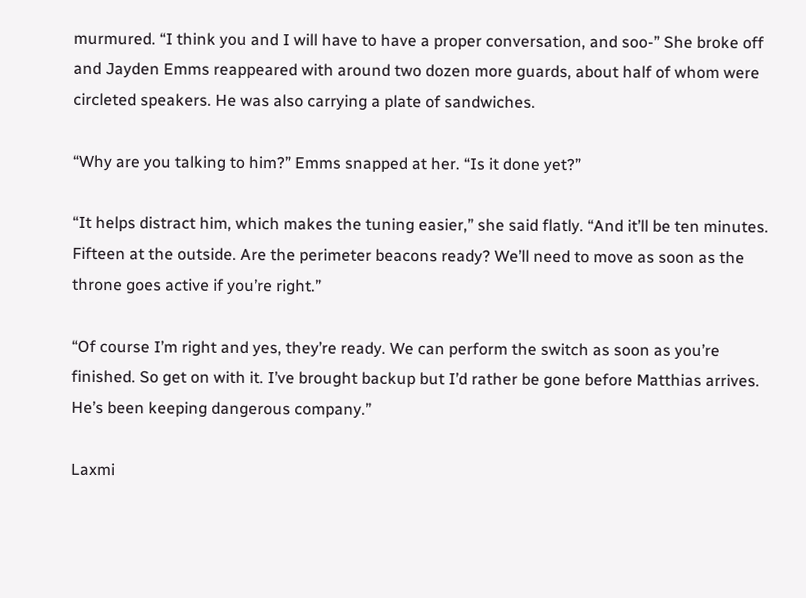murmured. “I think you and I will have to have a proper conversation, and soo-” She broke off and Jayden Emms reappeared with around two dozen more guards, about half of whom were circleted speakers. He was also carrying a plate of sandwiches.

“Why are you talking to him?” Emms snapped at her. “Is it done yet?”

“It helps distract him, which makes the tuning easier,” she said flatly. “And it’ll be ten minutes. Fifteen at the outside. Are the perimeter beacons ready? We’ll need to move as soon as the throne goes active if you’re right.”

“Of course I’m right and yes, they’re ready. We can perform the switch as soon as you’re finished. So get on with it. I’ve brought backup but I’d rather be gone before Matthias arrives. He’s been keeping dangerous company.”

Laxmi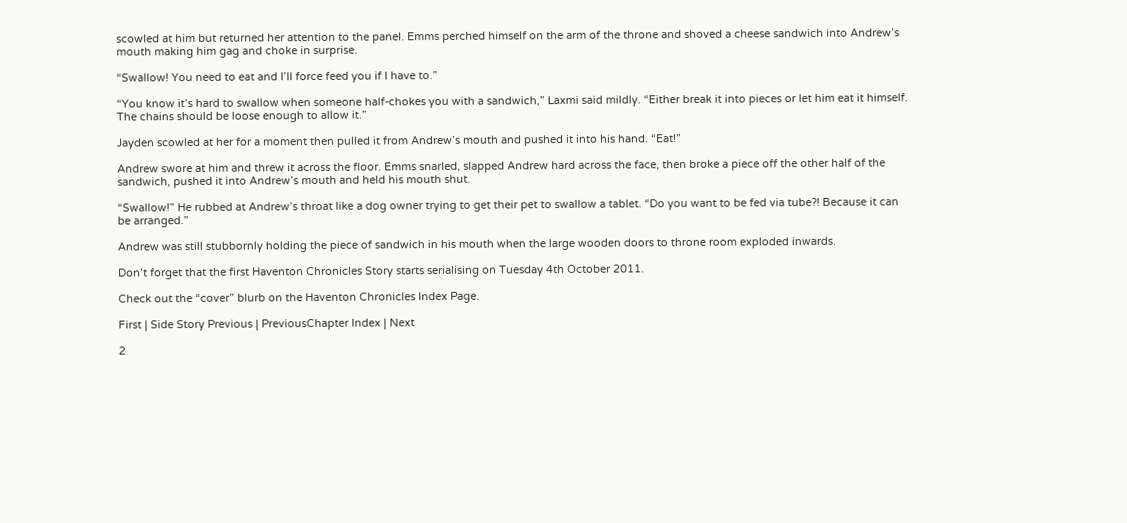scowled at him but returned her attention to the panel. Emms perched himself on the arm of the throne and shoved a cheese sandwich into Andrew’s mouth making him gag and choke in surprise.

“Swallow! You need to eat and I’ll force feed you if I have to.”

“You know it’s hard to swallow when someone half-chokes you with a sandwich,” Laxmi said mildly. “Either break it into pieces or let him eat it himself. The chains should be loose enough to allow it.”

Jayden scowled at her for a moment then pulled it from Andrew’s mouth and pushed it into his hand. “Eat!”

Andrew swore at him and threw it across the floor. Emms snarled, slapped Andrew hard across the face, then broke a piece off the other half of the sandwich, pushed it into Andrew’s mouth and held his mouth shut.

“Swallow!” He rubbed at Andrew’s throat like a dog owner trying to get their pet to swallow a tablet. “Do you want to be fed via tube?! Because it can be arranged.”

Andrew was still stubbornly holding the piece of sandwich in his mouth when the large wooden doors to throne room exploded inwards.

Don’t forget that the first Haventon Chronicles Story starts serialising on Tuesday 4th October 2011.

Check out the “cover” blurb on the Haventon Chronicles Index Page.

First | Side Story Previous | PreviousChapter Index | Next

2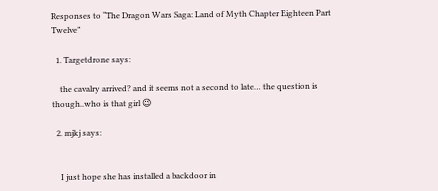Responses to “The Dragon Wars Saga: Land of Myth Chapter Eighteen Part Twelve”

  1. Targetdrone says:

    the cavalry arrived? and it seems not a second to late… the question is though..who is that girl 😉

  2. mjkj says:


    I just hope she has installed a backdoor in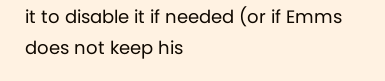it to disable it if needed (or if Emms does not keep his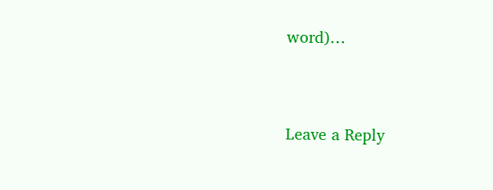word)…


Leave a Reply